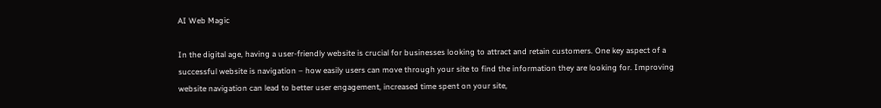AI Web Magic

In the digital age, having a user-friendly website is crucial for businesses looking to attract and retain customers. One key aspect of a successful website is navigation – how easily users can move through your site to find the information they are looking for. Improving website navigation can lead to better user engagement, increased time spent on your site,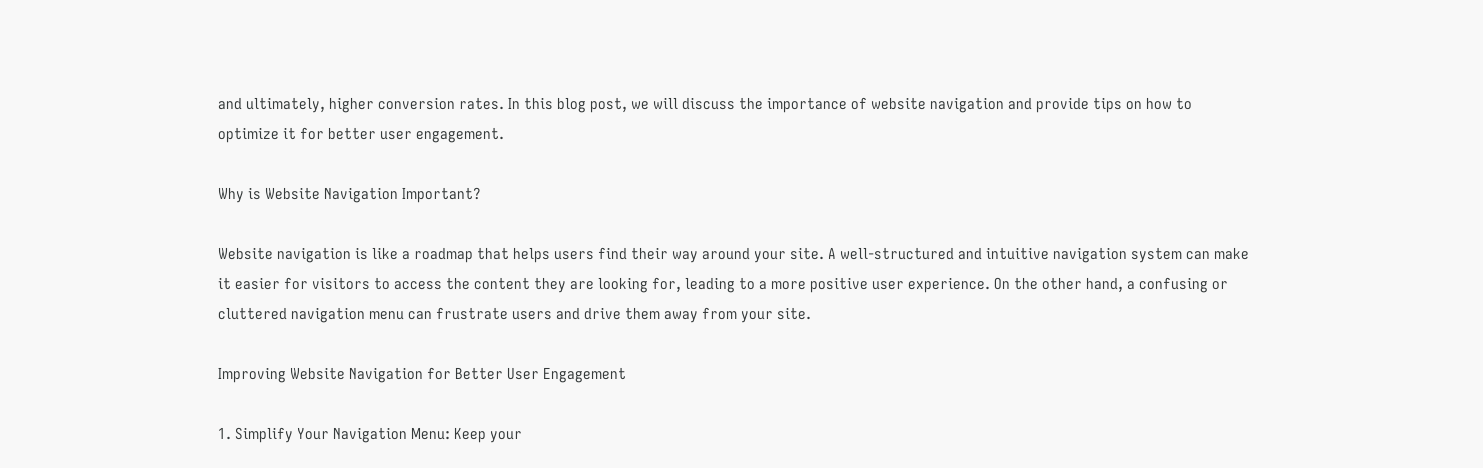and ultimately, higher conversion rates. In this blog post, we will discuss the importance of website navigation and provide tips on how to optimize it for better user engagement.

Why is Website Navigation Important?

Website navigation is like a roadmap that helps users find their way around your site. A well-structured and intuitive navigation system can make it easier for visitors to access the content they are looking for, leading to a more positive user experience. On the other hand, a confusing or cluttered navigation menu can frustrate users and drive them away from your site.

Improving Website Navigation for Better User Engagement

1. Simplify Your Navigation Menu: Keep your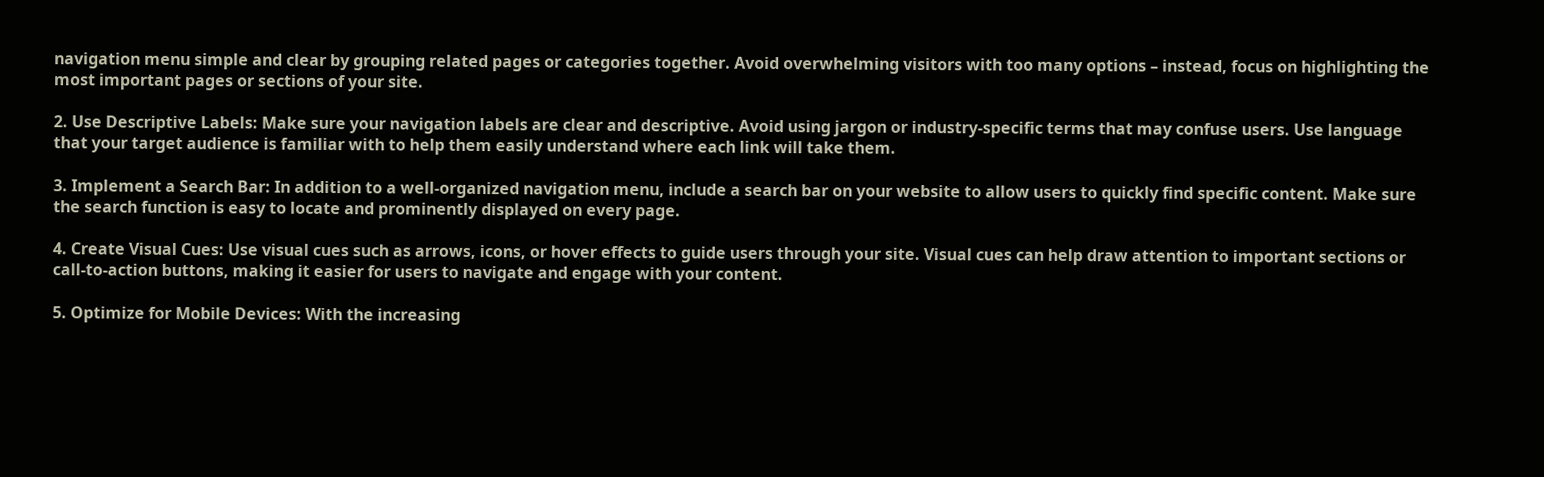navigation menu simple and clear by grouping related pages or categories together. Avoid overwhelming visitors with too many options – instead, focus on highlighting the most important pages or sections of your site.

2. Use Descriptive Labels: Make sure your navigation labels are clear and descriptive. Avoid using jargon or industry-specific terms that may confuse users. Use language that your target audience is familiar with to help them easily understand where each link will take them.

3. Implement a Search Bar: In addition to a well-organized navigation menu, include a search bar on your website to allow users to quickly find specific content. Make sure the search function is easy to locate and prominently displayed on every page.

4. Create Visual Cues: Use visual cues such as arrows, icons, or hover effects to guide users through your site. Visual cues can help draw attention to important sections or call-to-action buttons, making it easier for users to navigate and engage with your content.

5. Optimize for Mobile Devices: With the increasing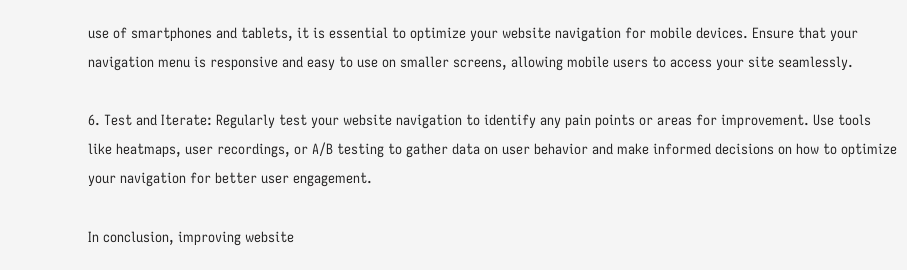use of smartphones and tablets, it is essential to optimize your website navigation for mobile devices. Ensure that your navigation menu is responsive and easy to use on smaller screens, allowing mobile users to access your site seamlessly.

6. Test and Iterate: Regularly test your website navigation to identify any pain points or areas for improvement. Use tools like heatmaps, user recordings, or A/B testing to gather data on user behavior and make informed decisions on how to optimize your navigation for better user engagement.

In conclusion, improving website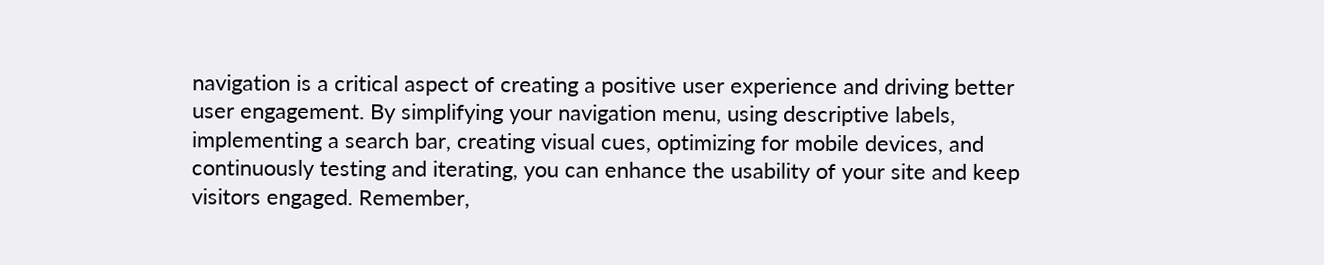navigation is a critical aspect of creating a positive user experience and driving better user engagement. By simplifying your navigation menu, using descriptive labels, implementing a search bar, creating visual cues, optimizing for mobile devices, and continuously testing and iterating, you can enhance the usability of your site and keep visitors engaged. Remember,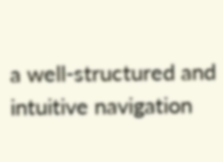a well-structured and intuitive navigation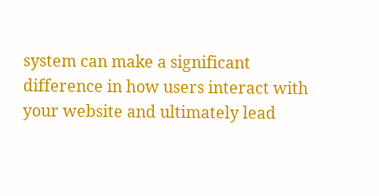system can make a significant difference in how users interact with your website and ultimately lead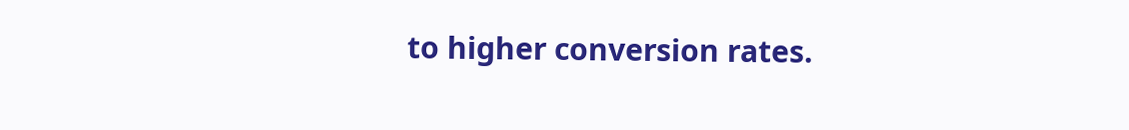to higher conversion rates.